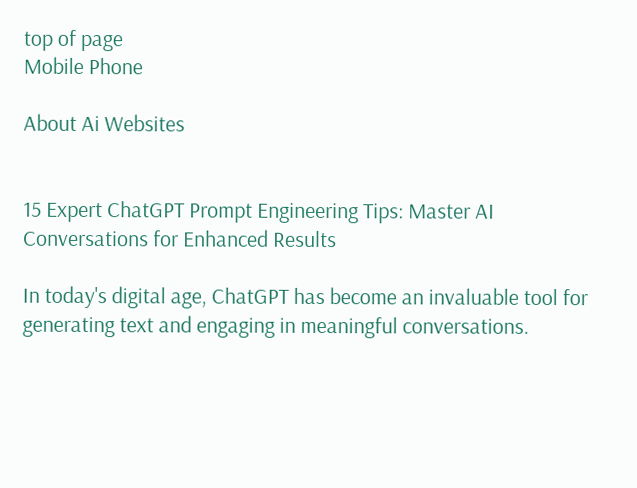top of page
Mobile Phone

About Ai Websites


15 Expert ChatGPT Prompt Engineering Tips: Master AI Conversations for Enhanced Results

In today's digital age, ChatGPT has become an invaluable tool for generating text and engaging in meaningful conversations.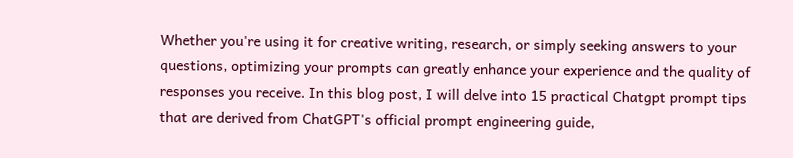Whether you're using it for creative writing, research, or simply seeking answers to your questions, optimizing your prompts can greatly enhance your experience and the quality of responses you receive. In this blog post, I will delve into 15 practical Chatgpt prompt tips that are derived from ChatGPT's official prompt engineering guide,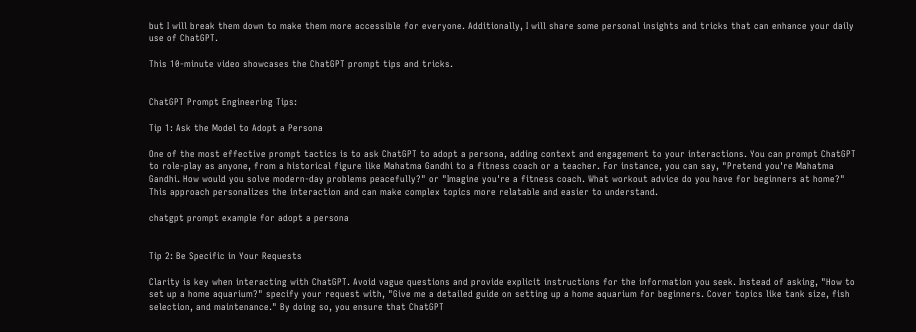but I will break them down to make them more accessible for everyone. Additionally, I will share some personal insights and tricks that can enhance your daily use of ChatGPT.

This 10-minute video showcases the ChatGPT prompt tips and tricks.


ChatGPT Prompt Engineering Tips:

Tip 1: Ask the Model to Adopt a Persona

One of the most effective prompt tactics is to ask ChatGPT to adopt a persona, adding context and engagement to your interactions. You can prompt ChatGPT to role-play as anyone, from a historical figure like Mahatma Gandhi to a fitness coach or a teacher. For instance, you can say, "Pretend you're Mahatma Gandhi. How would you solve modern-day problems peacefully?" or "Imagine you're a fitness coach. What workout advice do you have for beginners at home?" This approach personalizes the interaction and can make complex topics more relatable and easier to understand.

chatgpt prompt example for adopt a persona


Tip 2: Be Specific in Your Requests

Clarity is key when interacting with ChatGPT. Avoid vague questions and provide explicit instructions for the information you seek. Instead of asking, "How to set up a home aquarium?" specify your request with, "Give me a detailed guide on setting up a home aquarium for beginners. Cover topics like tank size, fish selection, and maintenance." By doing so, you ensure that ChatGPT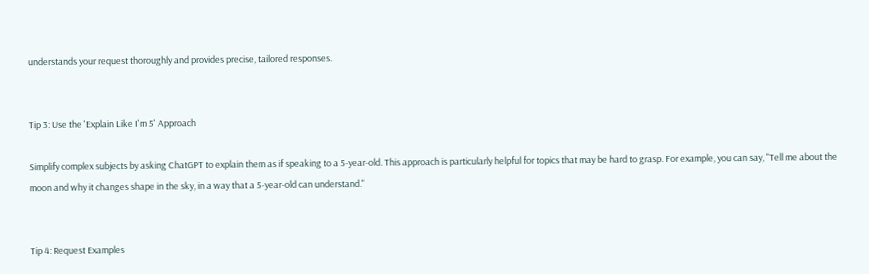understands your request thoroughly and provides precise, tailored responses.


Tip 3: Use the 'Explain Like I'm 5' Approach

Simplify complex subjects by asking ChatGPT to explain them as if speaking to a 5-year-old. This approach is particularly helpful for topics that may be hard to grasp. For example, you can say, "Tell me about the moon and why it changes shape in the sky, in a way that a 5-year-old can understand."


Tip 4: Request Examples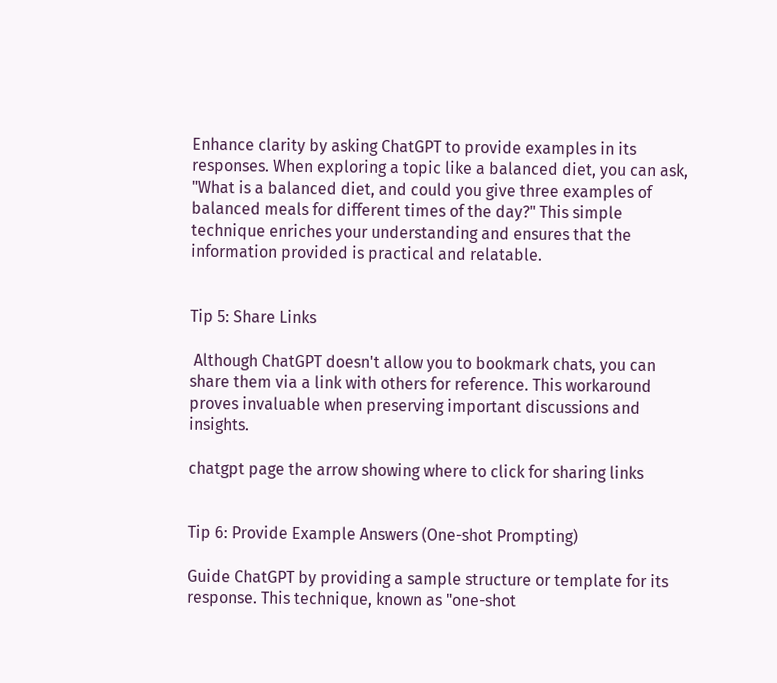Enhance clarity by asking ChatGPT to provide examples in its responses. When exploring a topic like a balanced diet, you can ask, "What is a balanced diet, and could you give three examples of balanced meals for different times of the day?" This simple technique enriches your understanding and ensures that the information provided is practical and relatable.


Tip 5: Share Links

 Although ChatGPT doesn't allow you to bookmark chats, you can share them via a link with others for reference. This workaround proves invaluable when preserving important discussions and insights.

chatgpt page the arrow showing where to click for sharing links


Tip 6: Provide Example Answers (One-shot Prompting)

Guide ChatGPT by providing a sample structure or template for its response. This technique, known as "one-shot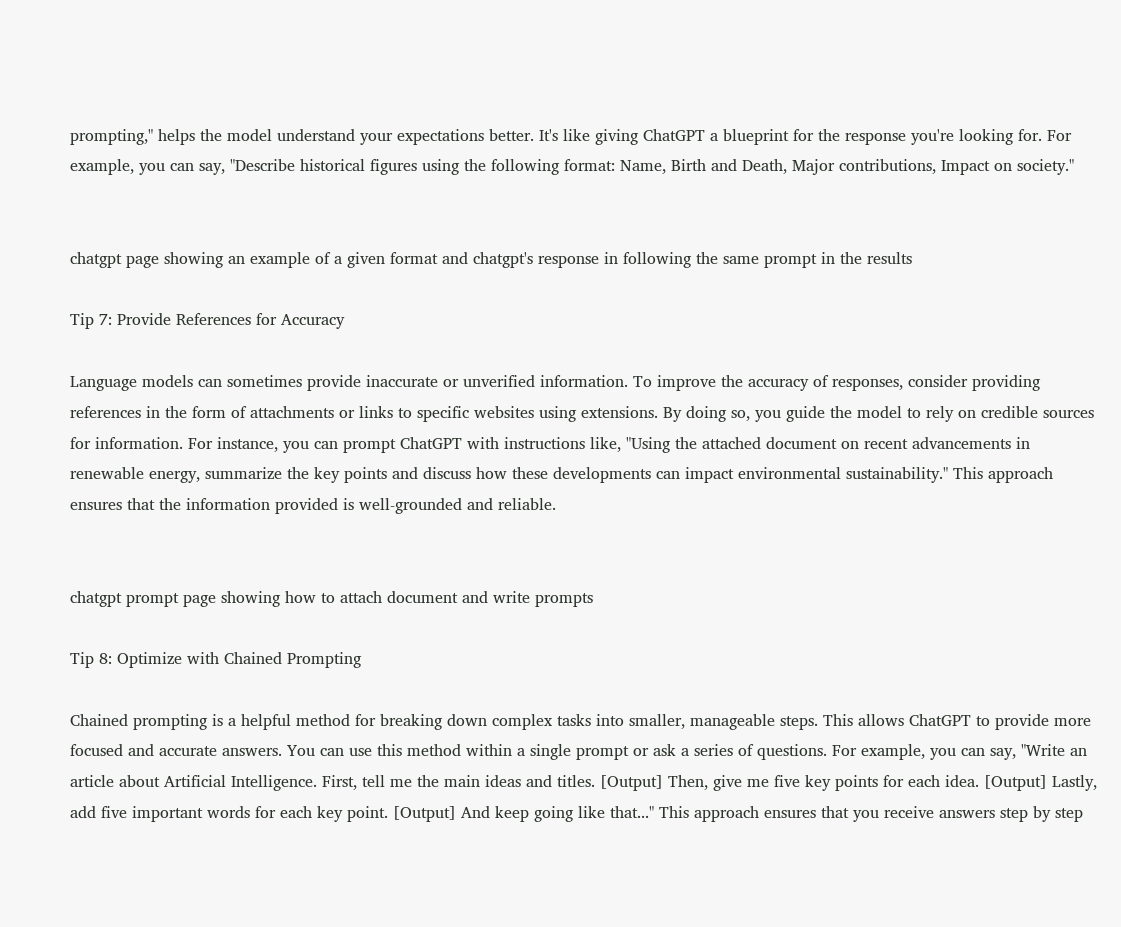prompting," helps the model understand your expectations better. It's like giving ChatGPT a blueprint for the response you're looking for. For example, you can say, "Describe historical figures using the following format: Name, Birth and Death, Major contributions, Impact on society."


chatgpt page showing an example of a given format and chatgpt's response in following the same prompt in the results

Tip 7: Provide References for Accuracy

Language models can sometimes provide inaccurate or unverified information. To improve the accuracy of responses, consider providing references in the form of attachments or links to specific websites using extensions. By doing so, you guide the model to rely on credible sources for information. For instance, you can prompt ChatGPT with instructions like, "Using the attached document on recent advancements in renewable energy, summarize the key points and discuss how these developments can impact environmental sustainability." This approach ensures that the information provided is well-grounded and reliable.


chatgpt prompt page showing how to attach document and write prompts

Tip 8: Optimize with Chained Prompting

Chained prompting is a helpful method for breaking down complex tasks into smaller, manageable steps. This allows ChatGPT to provide more focused and accurate answers. You can use this method within a single prompt or ask a series of questions. For example, you can say, "Write an article about Artificial Intelligence. First, tell me the main ideas and titles. [Output] Then, give me five key points for each idea. [Output] Lastly, add five important words for each key point. [Output] And keep going like that..." This approach ensures that you receive answers step by step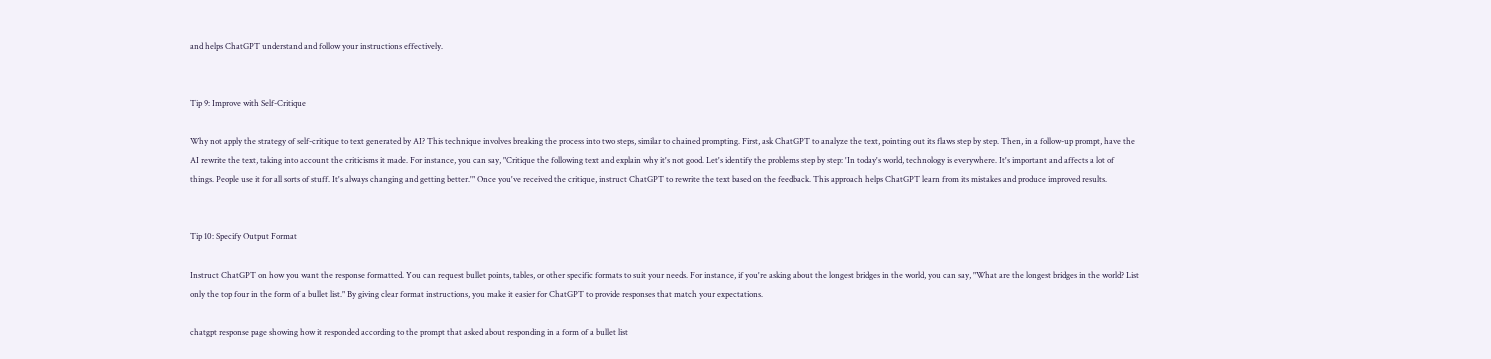and helps ChatGPT understand and follow your instructions effectively.


Tip 9: Improve with Self-Critique

Why not apply the strategy of self-critique to text generated by AI? This technique involves breaking the process into two steps, similar to chained prompting. First, ask ChatGPT to analyze the text, pointing out its flaws step by step. Then, in a follow-up prompt, have the AI rewrite the text, taking into account the criticisms it made. For instance, you can say, "Critique the following text and explain why it's not good. Let's identify the problems step by step: 'In today's world, technology is everywhere. It's important and affects a lot of things. People use it for all sorts of stuff. It's always changing and getting better.'" Once you've received the critique, instruct ChatGPT to rewrite the text based on the feedback. This approach helps ChatGPT learn from its mistakes and produce improved results.


Tip 10: Specify Output Format

Instruct ChatGPT on how you want the response formatted. You can request bullet points, tables, or other specific formats to suit your needs. For instance, if you're asking about the longest bridges in the world, you can say, "What are the longest bridges in the world? List only the top four in the form of a bullet list." By giving clear format instructions, you make it easier for ChatGPT to provide responses that match your expectations.

chatgpt response page showing how it responded according to the prompt that asked about responding in a form of a bullet list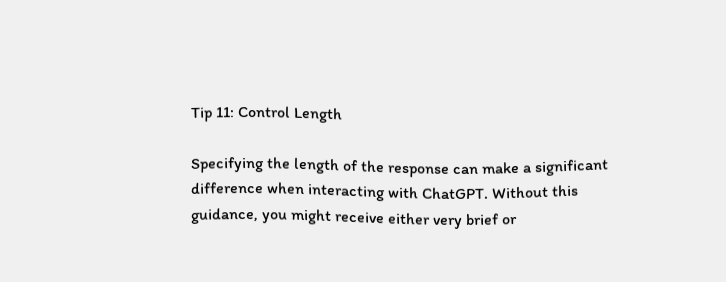Tip 11: Control Length

Specifying the length of the response can make a significant difference when interacting with ChatGPT. Without this guidance, you might receive either very brief or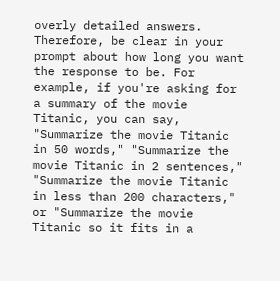overly detailed answers. Therefore, be clear in your prompt about how long you want the response to be. For example, if you're asking for a summary of the movie Titanic, you can say, "Summarize the movie Titanic in 50 words," "Summarize the movie Titanic in 2 sentences," "Summarize the movie Titanic in less than 200 characters," or "Summarize the movie Titanic so it fits in a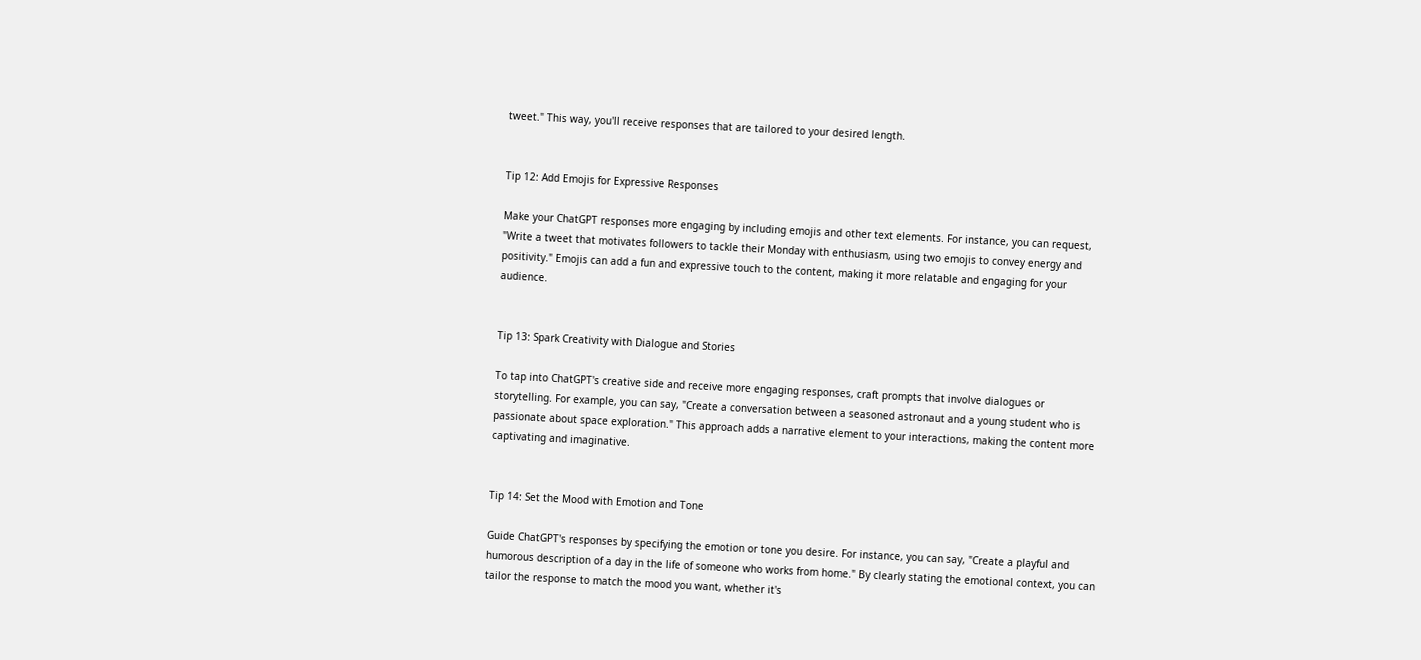tweet." This way, you'll receive responses that are tailored to your desired length.


Tip 12: Add Emojis for Expressive Responses

Make your ChatGPT responses more engaging by including emojis and other text elements. For instance, you can request, "Write a tweet that motivates followers to tackle their Monday with enthusiasm, using two emojis to convey energy and positivity." Emojis can add a fun and expressive touch to the content, making it more relatable and engaging for your audience.


Tip 13: Spark Creativity with Dialogue and Stories

To tap into ChatGPT's creative side and receive more engaging responses, craft prompts that involve dialogues or storytelling. For example, you can say, "Create a conversation between a seasoned astronaut and a young student who is passionate about space exploration." This approach adds a narrative element to your interactions, making the content more captivating and imaginative.


Tip 14: Set the Mood with Emotion and Tone

Guide ChatGPT's responses by specifying the emotion or tone you desire. For instance, you can say, "Create a playful and humorous description of a day in the life of someone who works from home." By clearly stating the emotional context, you can tailor the response to match the mood you want, whether it's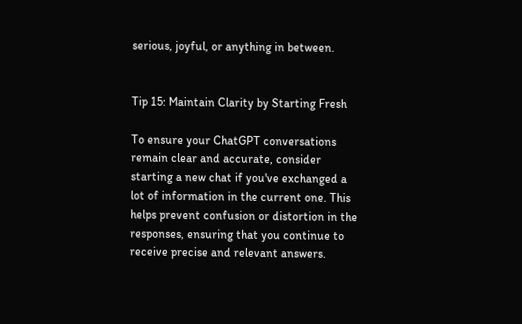serious, joyful, or anything in between.


Tip 15: Maintain Clarity by Starting Fresh

To ensure your ChatGPT conversations remain clear and accurate, consider starting a new chat if you've exchanged a lot of information in the current one. This helps prevent confusion or distortion in the responses, ensuring that you continue to receive precise and relevant answers.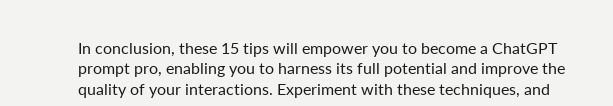In conclusion, these 15 tips will empower you to become a ChatGPT prompt pro, enabling you to harness its full potential and improve the quality of your interactions. Experiment with these techniques, and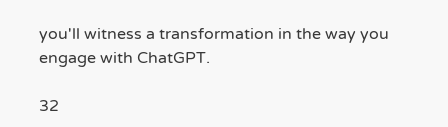you'll witness a transformation in the way you engage with ChatGPT.

32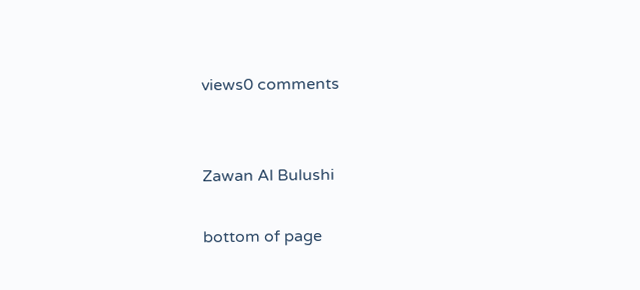views0 comments


Zawan Al Bulushi

bottom of page